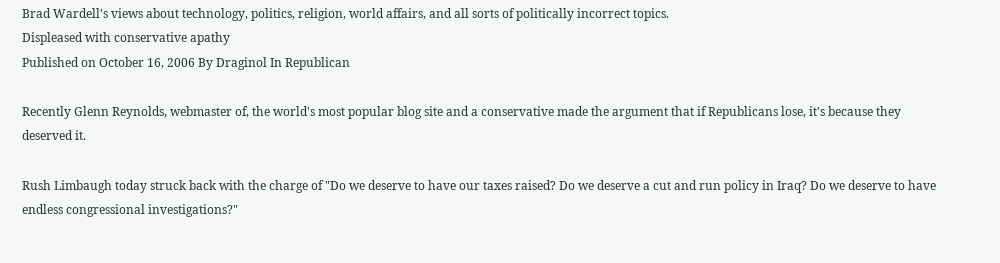Brad Wardell's views about technology, politics, religion, world affairs, and all sorts of politically incorrect topics.
Displeased with conservative apathy
Published on October 16, 2006 By Draginol In Republican

Recently Glenn Reynolds, webmaster of, the world's most popular blog site and a conservative made the argument that if Republicans lose, it's because they deserved it.

Rush Limbaugh today struck back with the charge of "Do we deserve to have our taxes raised? Do we deserve a cut and run policy in Iraq? Do we deserve to have endless congressional investigations?"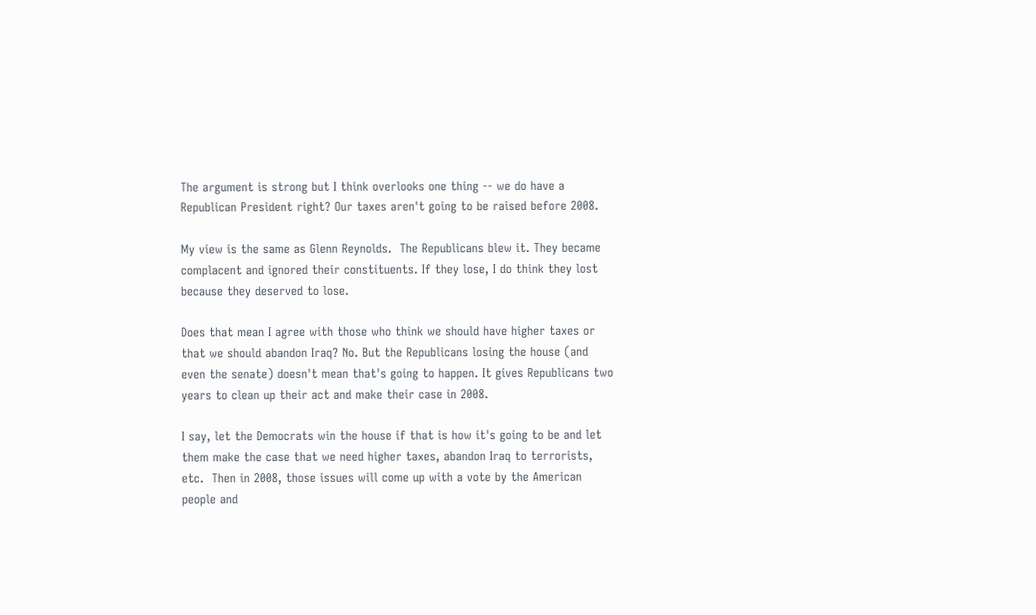The argument is strong but I think overlooks one thing -- we do have a Republican President right? Our taxes aren't going to be raised before 2008.

My view is the same as Glenn Reynolds.  The Republicans blew it. They became complacent and ignored their constituents. If they lose, I do think they lost because they deserved to lose.

Does that mean I agree with those who think we should have higher taxes or that we should abandon Iraq? No. But the Republicans losing the house (and even the senate) doesn't mean that's going to happen. It gives Republicans two years to clean up their act and make their case in 2008.

I say, let the Democrats win the house if that is how it's going to be and let them make the case that we need higher taxes, abandon Iraq to terrorists, etc.  Then in 2008, those issues will come up with a vote by the American people and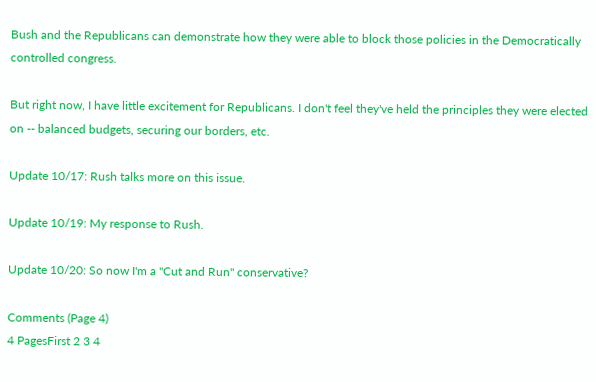Bush and the Republicans can demonstrate how they were able to block those policies in the Democratically controlled congress.

But right now, I have little excitement for Republicans. I don't feel they've held the principles they were elected on -- balanced budgets, securing our borders, etc.

Update 10/17: Rush talks more on this issue.

Update 10/19: My response to Rush.

Update 10/20: So now I'm a "Cut and Run" conservative?

Comments (Page 4)
4 PagesFirst 2 3 4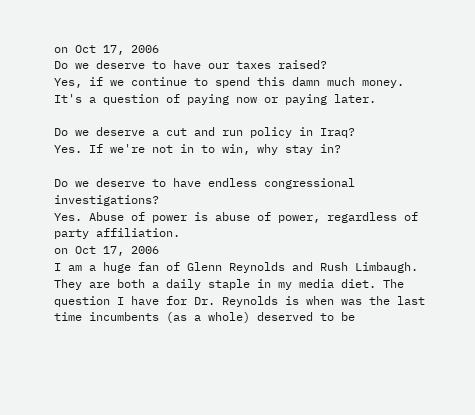on Oct 17, 2006
Do we deserve to have our taxes raised?
Yes, if we continue to spend this damn much money. It's a question of paying now or paying later.

Do we deserve a cut and run policy in Iraq?
Yes. If we're not in to win, why stay in?

Do we deserve to have endless congressional investigations?
Yes. Abuse of power is abuse of power, regardless of party affiliation.
on Oct 17, 2006
I am a huge fan of Glenn Reynolds and Rush Limbaugh. They are both a daily staple in my media diet. The question I have for Dr. Reynolds is when was the last time incumbents (as a whole) deserved to be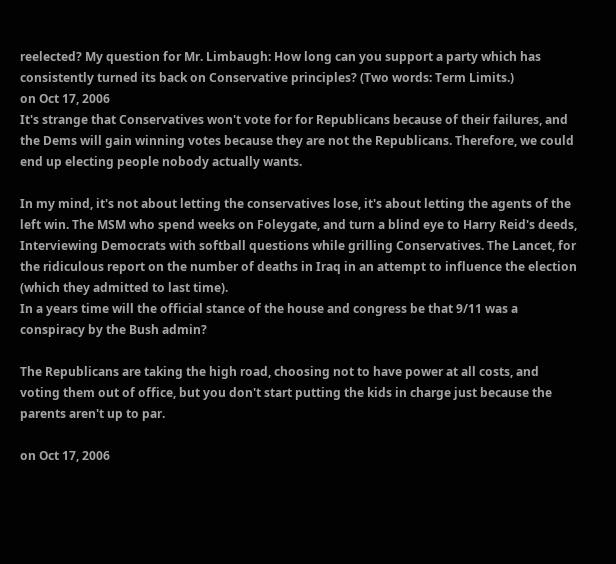reelected? My question for Mr. Limbaugh: How long can you support a party which has consistently turned its back on Conservative principles? (Two words: Term Limits.)
on Oct 17, 2006
It's strange that Conservatives won't vote for for Republicans because of their failures, and the Dems will gain winning votes because they are not the Republicans. Therefore, we could end up electing people nobody actually wants.

In my mind, it's not about letting the conservatives lose, it's about letting the agents of the left win. The MSM who spend weeks on Foleygate, and turn a blind eye to Harry Reid's deeds, Interviewing Democrats with softball questions while grilling Conservatives. The Lancet, for the ridiculous report on the number of deaths in Iraq in an attempt to influence the election (which they admitted to last time).
In a years time will the official stance of the house and congress be that 9/11 was a conspiracy by the Bush admin?

The Republicans are taking the high road, choosing not to have power at all costs, and voting them out of office, but you don't start putting the kids in charge just because the parents aren't up to par.

on Oct 17, 2006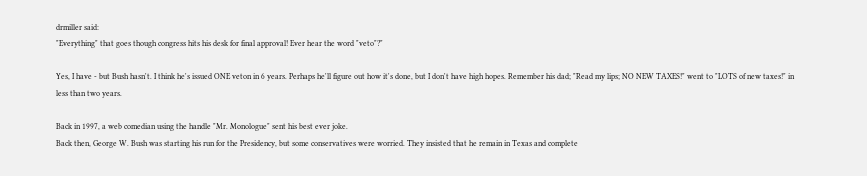drmiller said:
"Everything" that goes though congress hits his desk for final approval! Ever hear the word "veto"?"

Yes, I have - but Bush hasn't. I think he's issued ONE veton in 6 years. Perhaps he'll figure out how it's done, but I don't have high hopes. Remember his dad; "Read my lips; NO NEW TAXES!" went to "LOTS of new taxes!" in less than two years.

Back in 1997, a web comedian using the handle "Mr. Monologue" sent his best ever joke.
Back then, George W. Bush was starting his run for the Presidency, but some conservatives were worried. They insisted that he remain in Texas and complete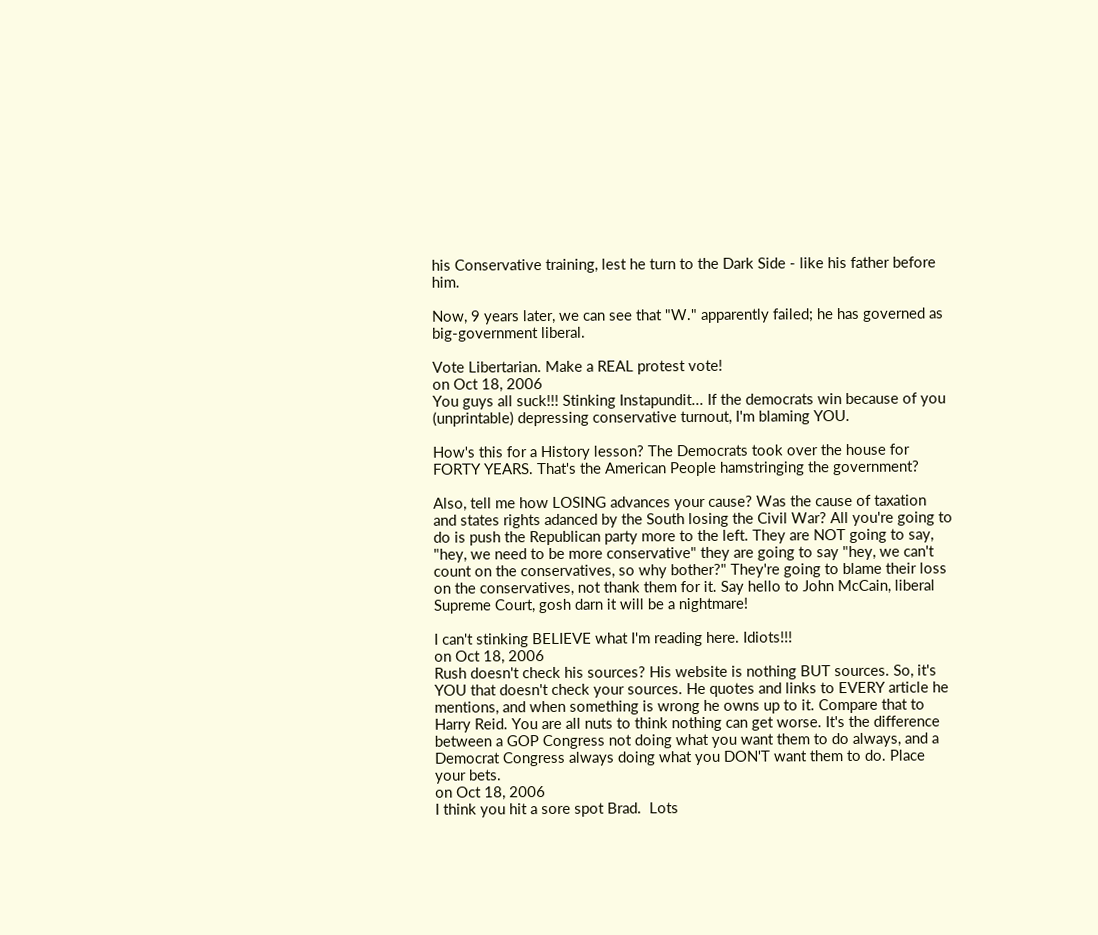his Conservative training, lest he turn to the Dark Side - like his father before him.

Now, 9 years later, we can see that "W." apparently failed; he has governed as big-government liberal.

Vote Libertarian. Make a REAL protest vote!
on Oct 18, 2006
You guys all suck!!! Stinking Instapundit... If the democrats win because of you (unprintable) depressing conservative turnout, I'm blaming YOU.

How's this for a History lesson? The Democrats took over the house for FORTY YEARS. That's the American People hamstringing the government?

Also, tell me how LOSING advances your cause? Was the cause of taxation and states rights adanced by the South losing the Civil War? All you're going to do is push the Republican party more to the left. They are NOT going to say, "hey, we need to be more conservative" they are going to say "hey, we can't count on the conservatives, so why bother?" They're going to blame their loss on the conservatives, not thank them for it. Say hello to John McCain, liberal Supreme Court, gosh darn it will be a nightmare!

I can't stinking BELIEVE what I'm reading here. Idiots!!!
on Oct 18, 2006
Rush doesn't check his sources? His website is nothing BUT sources. So, it's YOU that doesn't check your sources. He quotes and links to EVERY article he mentions, and when something is wrong he owns up to it. Compare that to Harry Reid. You are all nuts to think nothing can get worse. It's the difference between a GOP Congress not doing what you want them to do always, and a Democrat Congress always doing what you DON'T want them to do. Place your bets.
on Oct 18, 2006
I think you hit a sore spot Brad.  Lots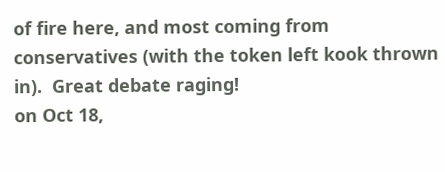of fire here, and most coming from conservatives (with the token left kook thrown in).  Great debate raging!
on Oct 18,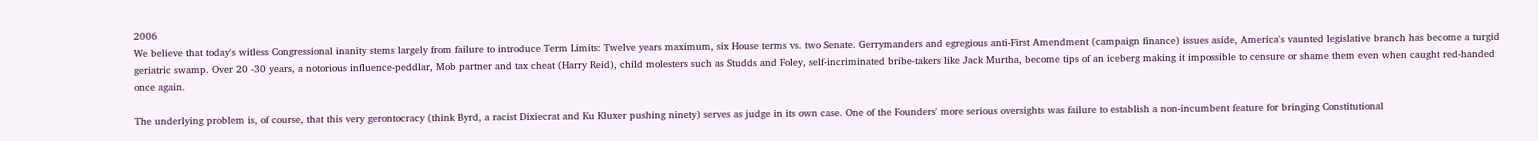2006
We believe that today's witless Congressional inanity stems largely from failure to introduce Term Limits: Twelve years maximum, six House terms vs. two Senate. Gerrymanders and egregious anti-First Amendment (campaign finance) issues aside, America's vaunted legislative branch has become a turgid geriatric swamp. Over 20 -30 years, a notorious influence-peddlar, Mob partner and tax cheat (Harry Reid), child molesters such as Studds and Foley, self-incriminated bribe-takers like Jack Murtha, become tips of an iceberg making it impossible to censure or shame them even when caught red-handed once again.

The underlying problem is, of course, that this very gerontocracy (think Byrd, a racist Dixiecrat and Ku Kluxer pushing ninety) serves as judge in its own case. One of the Founders' more serious oversights was failure to establish a non-incumbent feature for bringing Constitutional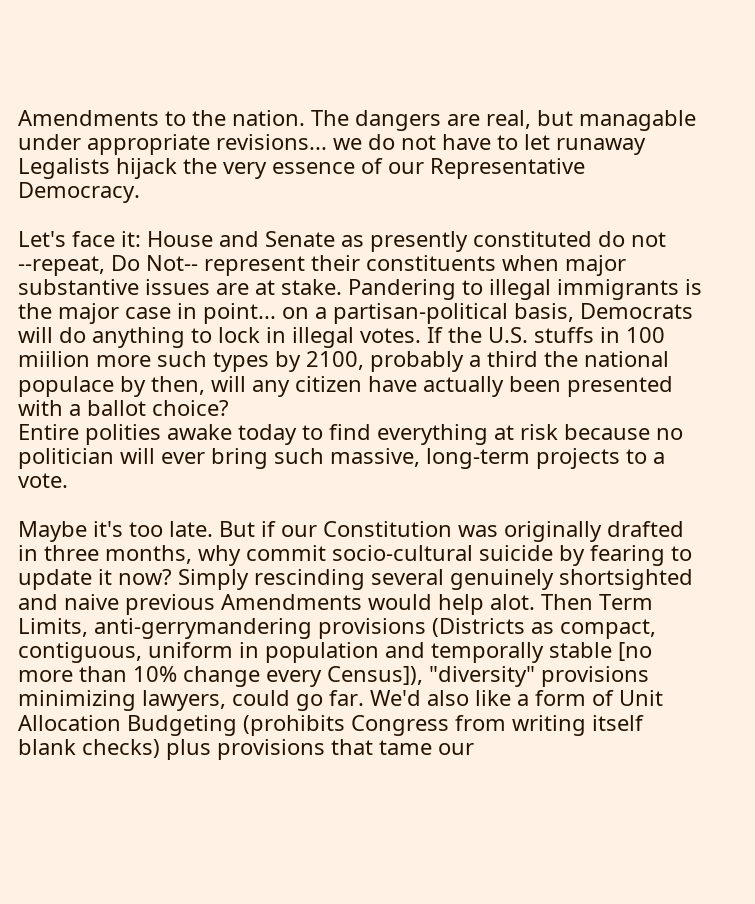Amendments to the nation. The dangers are real, but managable under appropriate revisions... we do not have to let runaway Legalists hijack the very essence of our Representative Democracy.

Let's face it: House and Senate as presently constituted do not --repeat, Do Not-- represent their constituents when major substantive issues are at stake. Pandering to illegal immigrants is the major case in point... on a partisan-political basis, Democrats will do anything to lock in illegal votes. If the U.S. stuffs in 100 miilion more such types by 2100, probably a third the national populace by then, will any citizen have actually been presented with a ballot choice?
Entire polities awake today to find everything at risk because no politician will ever bring such massive, long-term projects to a vote.

Maybe it's too late. But if our Constitution was originally drafted in three months, why commit socio-cultural suicide by fearing to update it now? Simply rescinding several genuinely shortsighted and naive previous Amendments would help alot. Then Term Limits, anti-gerrymandering provisions (Districts as compact, contiguous, uniform in population and temporally stable [no more than 10% change every Census]), "diversity" provisions minimizing lawyers, could go far. We'd also like a form of Unit Allocation Budgeting (prohibits Congress from writing itself blank checks) plus provisions that tame our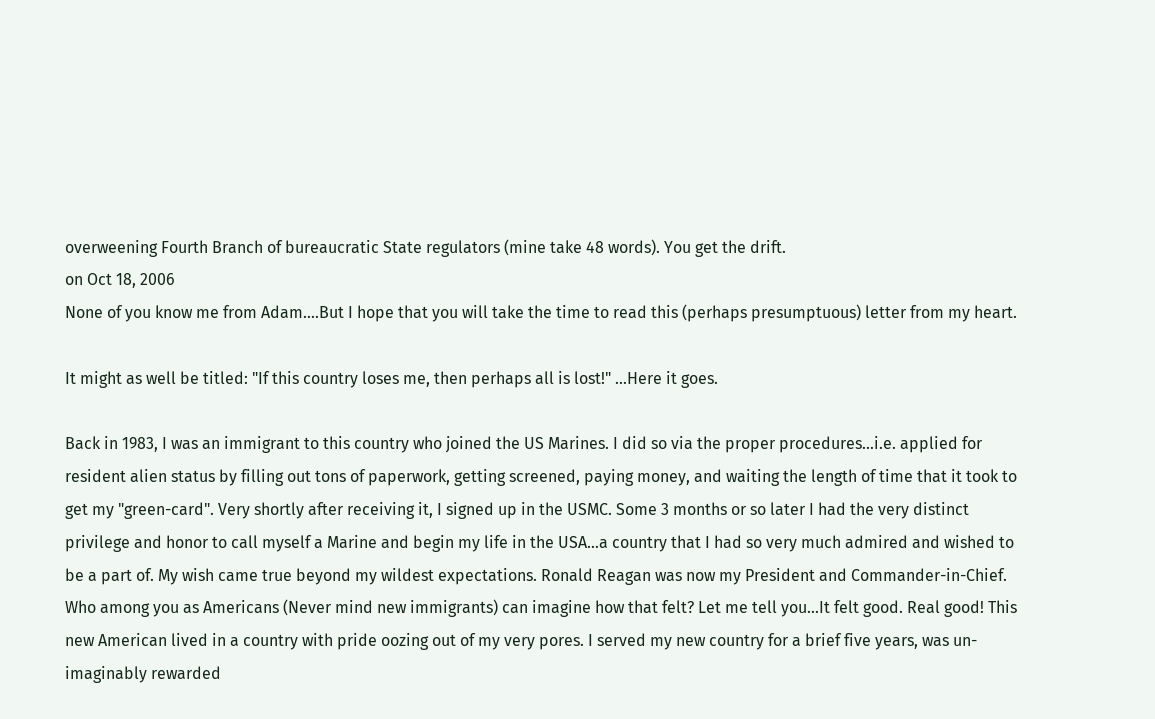overweening Fourth Branch of bureaucratic State regulators (mine take 48 words). You get the drift.
on Oct 18, 2006
None of you know me from Adam....But I hope that you will take the time to read this (perhaps presumptuous) letter from my heart.

It might as well be titled: "If this country loses me, then perhaps all is lost!" ...Here it goes.

Back in 1983, I was an immigrant to this country who joined the US Marines. I did so via the proper procedures...i.e. applied for resident alien status by filling out tons of paperwork, getting screened, paying money, and waiting the length of time that it took to get my "green-card". Very shortly after receiving it, I signed up in the USMC. Some 3 months or so later I had the very distinct privilege and honor to call myself a Marine and begin my life in the USA...a country that I had so very much admired and wished to be a part of. My wish came true beyond my wildest expectations. Ronald Reagan was now my President and Commander-in-Chief. Who among you as Americans (Never mind new immigrants) can imagine how that felt? Let me tell you...It felt good. Real good! This new American lived in a country with pride oozing out of my very pores. I served my new country for a brief five years, was un-imaginably rewarded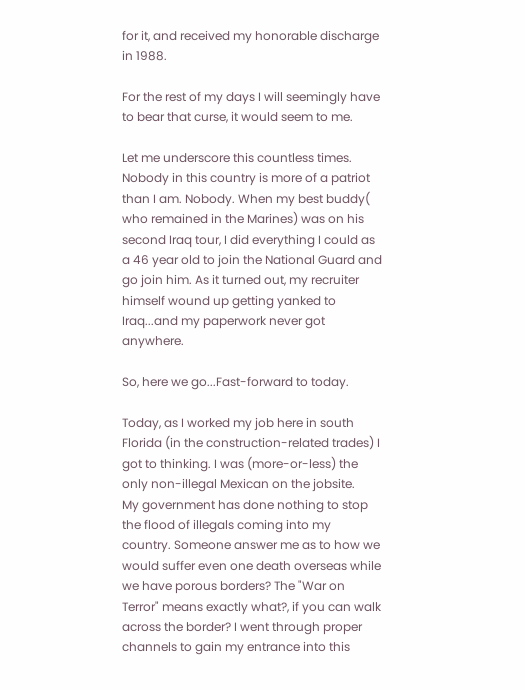for it, and received my honorable discharge in 1988.

For the rest of my days I will seemingly have to bear that curse, it would seem to me.

Let me underscore this countless times. Nobody in this country is more of a patriot than I am. Nobody. When my best buddy( who remained in the Marines) was on his second Iraq tour, I did everything I could as a 46 year old to join the National Guard and go join him. As it turned out, my recruiter himself wound up getting yanked to Iraq...and my paperwork never got anywhere.

So, here we go...Fast-forward to today.

Today, as I worked my job here in south Florida (in the construction-related trades) I got to thinking. I was (more-or-less) the only non-illegal Mexican on the jobsite.
My government has done nothing to stop the flood of illegals coming into my country. Someone answer me as to how we would suffer even one death overseas while we have porous borders? The "War on Terror" means exactly what?, if you can walk across the border? I went through proper channels to gain my entrance into this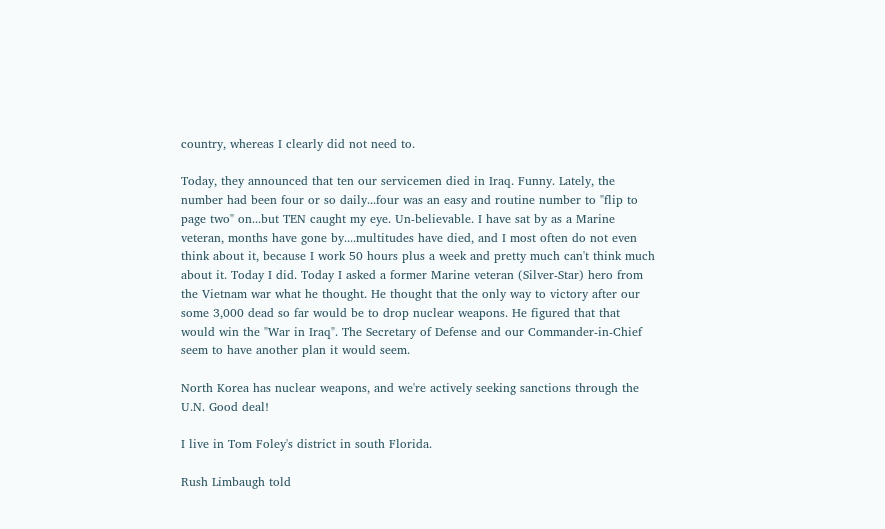country, whereas I clearly did not need to.

Today, they announced that ten our servicemen died in Iraq. Funny. Lately, the number had been four or so daily...four was an easy and routine number to "flip to page two" on...but TEN caught my eye. Un-believable. I have sat by as a Marine veteran, months have gone by....multitudes have died, and I most often do not even think about it, because I work 50 hours plus a week and pretty much can't think much about it. Today I did. Today I asked a former Marine veteran (Silver-Star) hero from the Vietnam war what he thought. He thought that the only way to victory after our some 3,000 dead so far would be to drop nuclear weapons. He figured that that would win the "War in Iraq". The Secretary of Defense and our Commander-in-Chief seem to have another plan it would seem.

North Korea has nuclear weapons, and we're actively seeking sanctions through the U.N. Good deal!

I live in Tom Foley's district in south Florida.

Rush Limbaugh told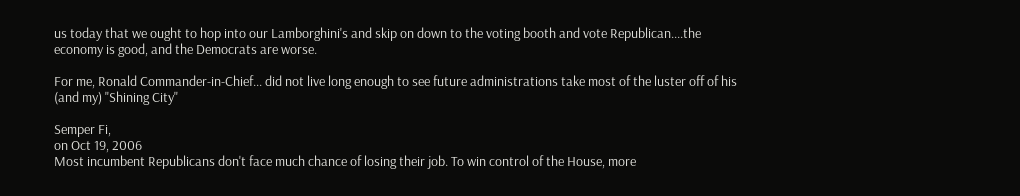us today that we ought to hop into our Lamborghini's and skip on down to the voting booth and vote Republican....the economy is good, and the Democrats are worse.

For me, Ronald Commander-in-Chief... did not live long enough to see future administrations take most of the luster off of his (and my) "Shining City"

Semper Fi,
on Oct 19, 2006
Most incumbent Republicans don't face much chance of losing their job. To win control of the House, more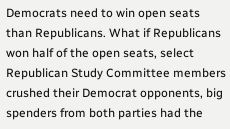Democrats need to win open seats than Republicans. What if Republicans won half of the open seats, select Republican Study Committee members crushed their Democrat opponents, big spenders from both parties had the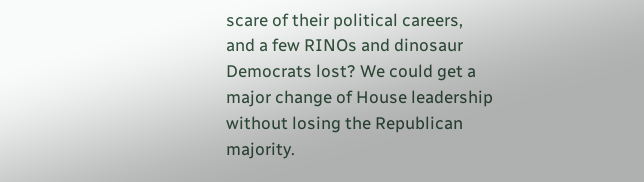scare of their political careers, and a few RINOs and dinosaur Democrats lost? We could get a major change of House leadership without losing the Republican majority.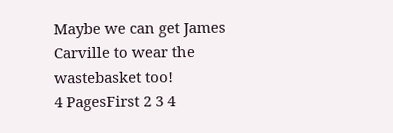Maybe we can get James Carville to wear the wastebasket too!
4 PagesFirst 2 3 4